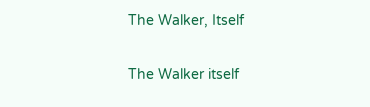The Walker, Itself

The Walker itself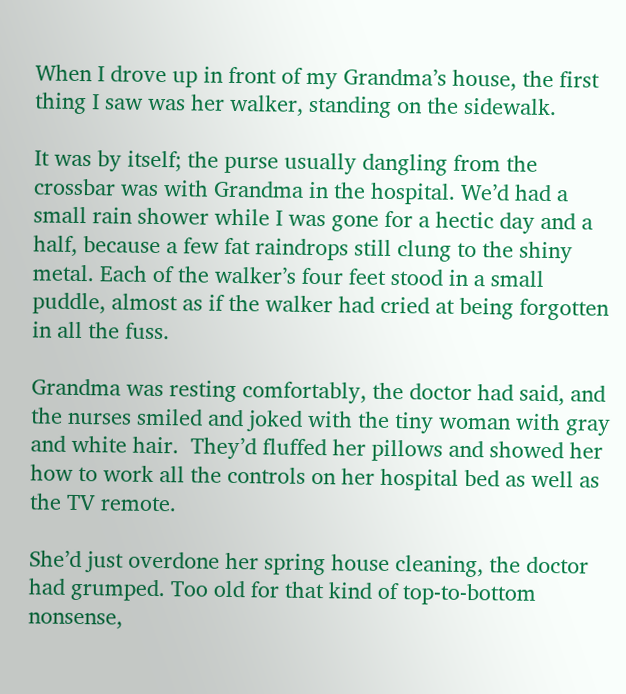When I drove up in front of my Grandma’s house, the first thing I saw was her walker, standing on the sidewalk.

It was by itself; the purse usually dangling from the crossbar was with Grandma in the hospital. We’d had a small rain shower while I was gone for a hectic day and a half, because a few fat raindrops still clung to the shiny metal. Each of the walker’s four feet stood in a small puddle, almost as if the walker had cried at being forgotten in all the fuss.

Grandma was resting comfortably, the doctor had said, and the nurses smiled and joked with the tiny woman with gray and white hair.  They’d fluffed her pillows and showed her how to work all the controls on her hospital bed as well as the TV remote.

She’d just overdone her spring house cleaning, the doctor had grumped. Too old for that kind of top-to-bottom nonsense,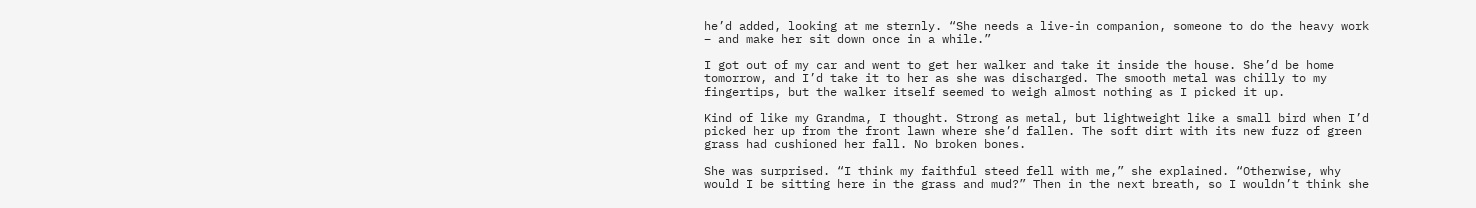he’d added, looking at me sternly. “She needs a live-in companion, someone to do the heavy work – and make her sit down once in a while.”

I got out of my car and went to get her walker and take it inside the house. She’d be home tomorrow, and I’d take it to her as she was discharged. The smooth metal was chilly to my fingertips, but the walker itself seemed to weigh almost nothing as I picked it up.

Kind of like my Grandma, I thought. Strong as metal, but lightweight like a small bird when I’d picked her up from the front lawn where she’d fallen. The soft dirt with its new fuzz of green grass had cushioned her fall. No broken bones.

She was surprised. “I think my faithful steed fell with me,” she explained. “Otherwise, why would I be sitting here in the grass and mud?” Then in the next breath, so I wouldn’t think she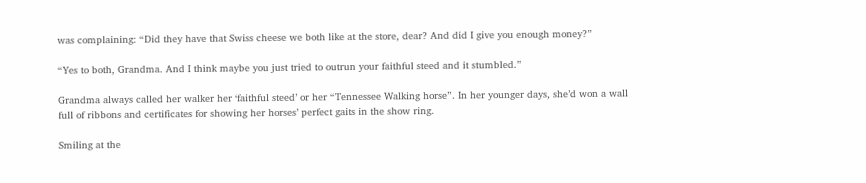was complaining: “Did they have that Swiss cheese we both like at the store, dear? And did I give you enough money?”

“Yes to both, Grandma. And I think maybe you just tried to outrun your faithful steed and it stumbled.”

Grandma always called her walker her ‘faithful steed’ or her “Tennessee Walking horse”. In her younger days, she’d won a wall full of ribbons and certificates for showing her horses’ perfect gaits in the show ring.

Smiling at the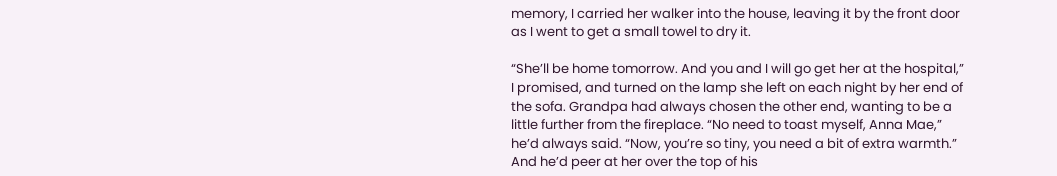memory, I carried her walker into the house, leaving it by the front door as I went to get a small towel to dry it.

“She’ll be home tomorrow. And you and I will go get her at the hospital,” I promised, and turned on the lamp she left on each night by her end of the sofa. Grandpa had always chosen the other end, wanting to be a little further from the fireplace. “No need to toast myself, Anna Mae,” he’d always said. “Now, you’re so tiny, you need a bit of extra warmth.” And he’d peer at her over the top of his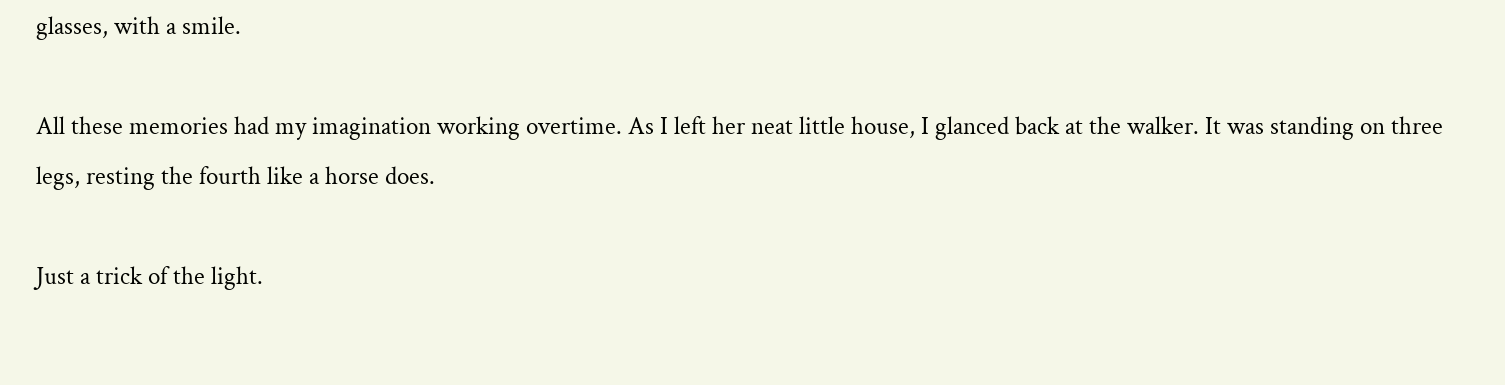glasses, with a smile.

All these memories had my imagination working overtime. As I left her neat little house, I glanced back at the walker. It was standing on three legs, resting the fourth like a horse does.

Just a trick of the light.